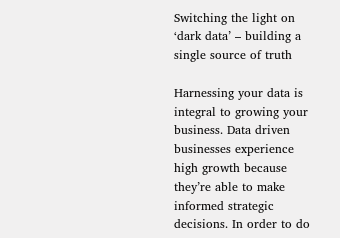Switching the light on ‘dark data’ – building a single source of truth

Harnessing your data is integral to growing your business. Data driven businesses experience high growth because they’re able to make informed strategic decisions. In order to do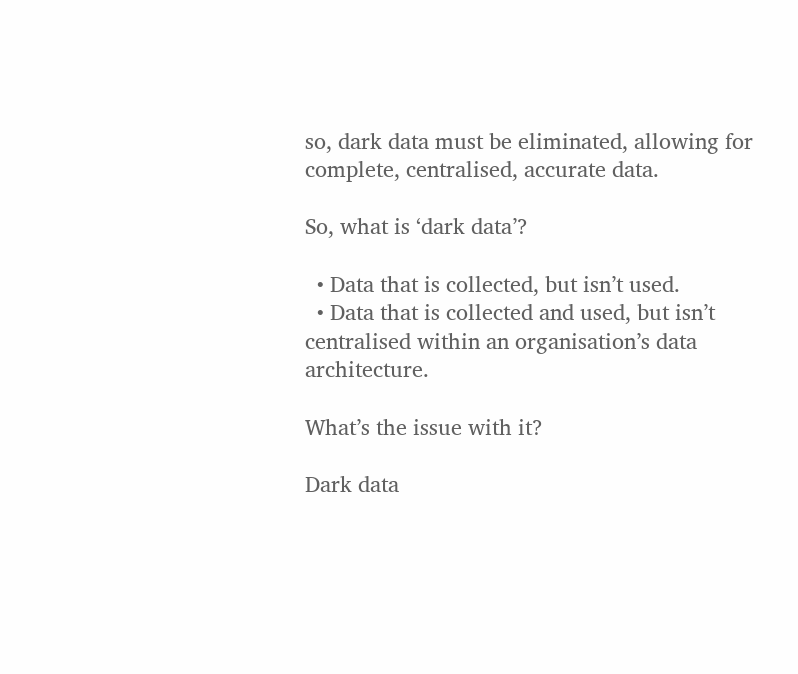so, dark data must be eliminated, allowing for complete, centralised, accurate data.

So, what is ‘dark data’?

  • Data that is collected, but isn’t used.
  • Data that is collected and used, but isn’t centralised within an organisation’s data architecture.

What’s the issue with it?

Dark data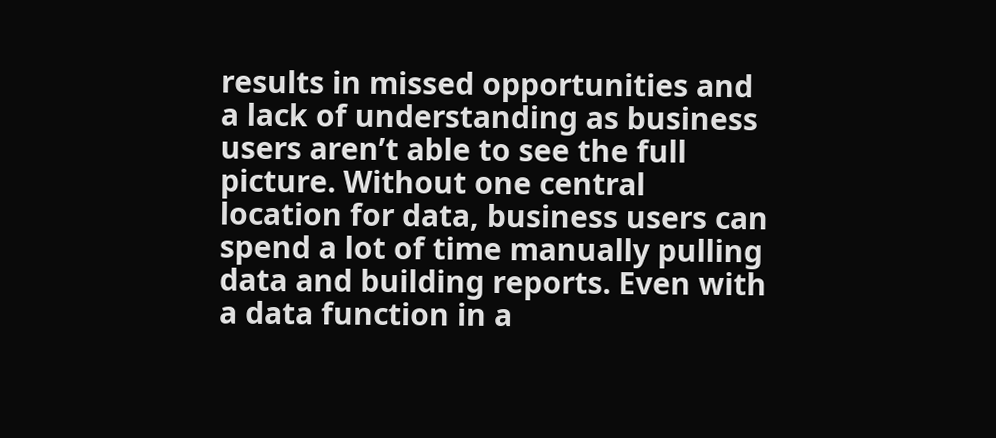results in missed opportunities and a lack of understanding as business users aren’t able to see the full picture. Without one central location for data, business users can spend a lot of time manually pulling data and building reports. Even with a data function in a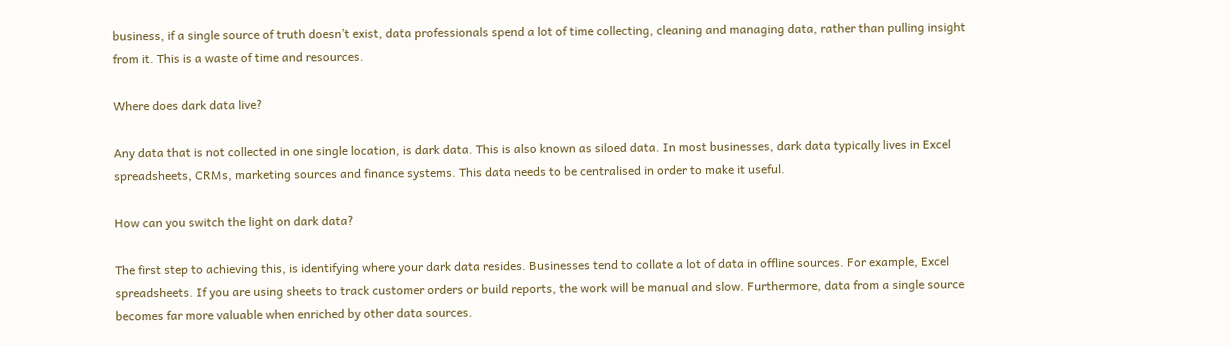business, if a single source of truth doesn’t exist, data professionals spend a lot of time collecting, cleaning and managing data, rather than pulling insight from it. This is a waste of time and resources.

Where does dark data live?

Any data that is not collected in one single location, is dark data. This is also known as siloed data. In most businesses, dark data typically lives in Excel spreadsheets, CRMs, marketing sources and finance systems. This data needs to be centralised in order to make it useful.

How can you switch the light on dark data?

The first step to achieving this, is identifying where your dark data resides. Businesses tend to collate a lot of data in offline sources. For example, Excel spreadsheets. If you are using sheets to track customer orders or build reports, the work will be manual and slow. Furthermore, data from a single source becomes far more valuable when enriched by other data sources.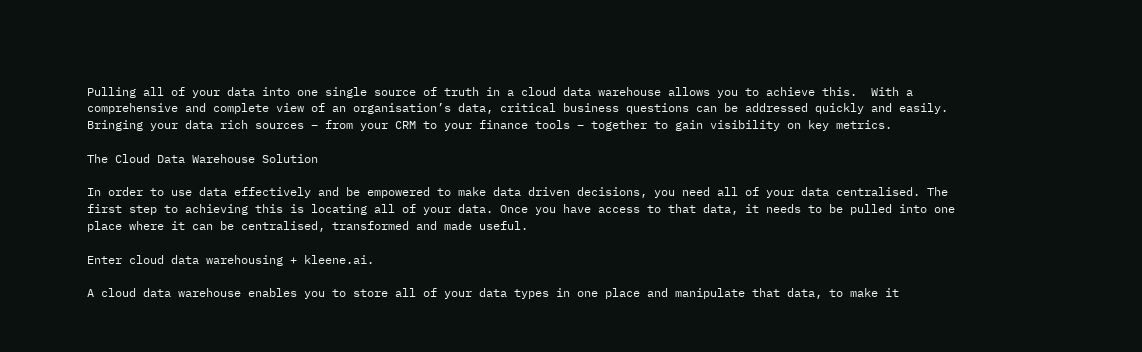Pulling all of your data into one single source of truth in a cloud data warehouse allows you to achieve this.  With a comprehensive and complete view of an organisation’s data, critical business questions can be addressed quickly and easily. Bringing your data rich sources – from your CRM to your finance tools – together to gain visibility on key metrics.

The Cloud Data Warehouse Solution

In order to use data effectively and be empowered to make data driven decisions, you need all of your data centralised. The first step to achieving this is locating all of your data. Once you have access to that data, it needs to be pulled into one place where it can be centralised, transformed and made useful.

Enter cloud data warehousing + kleene.ai.

A cloud data warehouse enables you to store all of your data types in one place and manipulate that data, to make it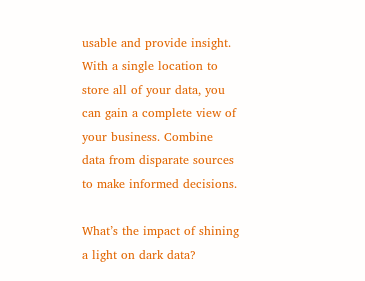usable and provide insight. With a single location to store all of your data, you can gain a complete view of your business. Combine data from disparate sources to make informed decisions.

What’s the impact of shining a light on dark data?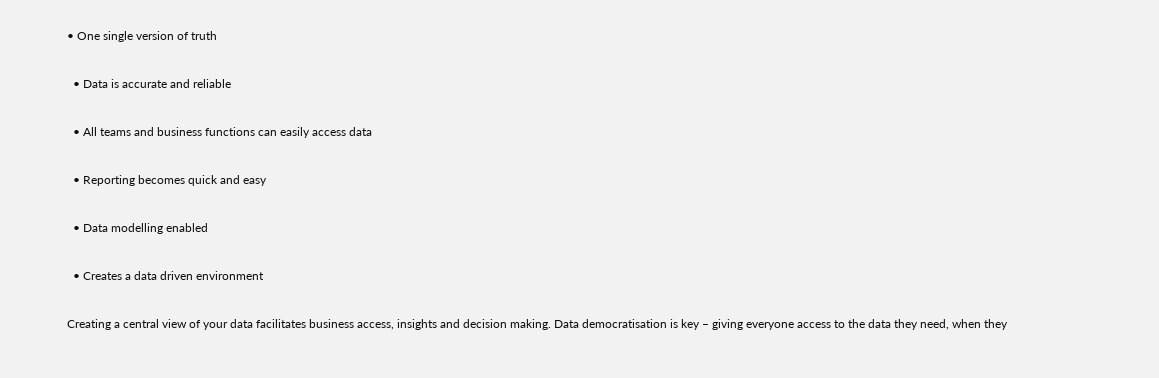• One single version of truth

  • Data is accurate and reliable

  • All teams and business functions can easily access data

  • Reporting becomes quick and easy

  • Data modelling enabled

  • Creates a data driven environment

Creating a central view of your data facilitates business access, insights and decision making. Data democratisation is key – giving everyone access to the data they need, when they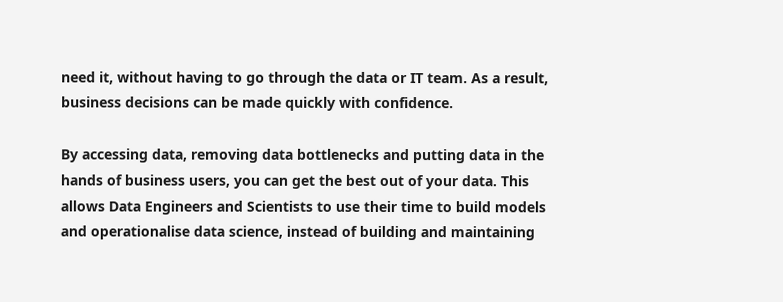need it, without having to go through the data or IT team. As a result,  business decisions can be made quickly with confidence.

By accessing data, removing data bottlenecks and putting data in the hands of business users, you can get the best out of your data. This allows Data Engineers and Scientists to use their time to build models and operationalise data science, instead of building and maintaining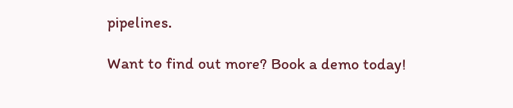pipelines.

Want to find out more? Book a demo today!